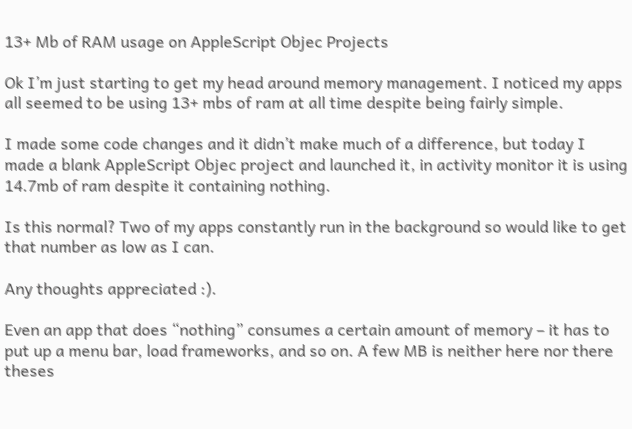13+ Mb of RAM usage on AppleScript Objec Projects

Ok I’m just starting to get my head around memory management. I noticed my apps all seemed to be using 13+ mbs of ram at all time despite being fairly simple.

I made some code changes and it didn’t make much of a difference, but today I made a blank AppleScript Objec project and launched it, in activity monitor it is using 14.7mb of ram despite it containing nothing.

Is this normal? Two of my apps constantly run in the background so would like to get that number as low as I can.

Any thoughts appreciated :).

Even an app that does “nothing” consumes a certain amount of memory – it has to put up a menu bar, load frameworks, and so on. A few MB is neither here nor there theses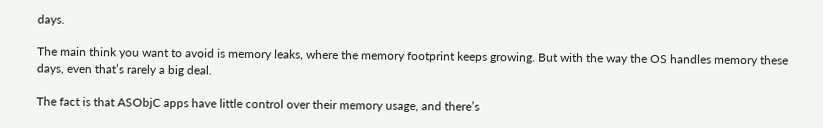days.

The main think you want to avoid is memory leaks, where the memory footprint keeps growing. But with the way the OS handles memory these days, even that’s rarely a big deal.

The fact is that ASObjC apps have little control over their memory usage, and there’s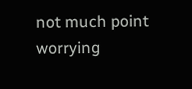not much point worrying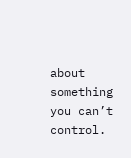about something you can’t control.